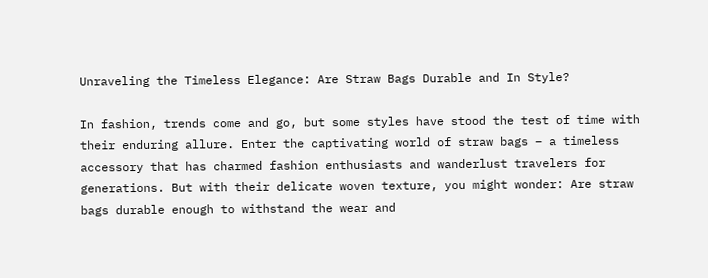Unraveling the Timeless Elegance: Are Straw Bags Durable and In Style?

In fashion, trends come and go, but some styles have stood the test of time with their enduring allure. Enter the captivating world of straw bags – a timeless accessory that has charmed fashion enthusiasts and wanderlust travelers for generations. But with their delicate woven texture, you might wonder: Are straw bags durable enough to withstand the wear and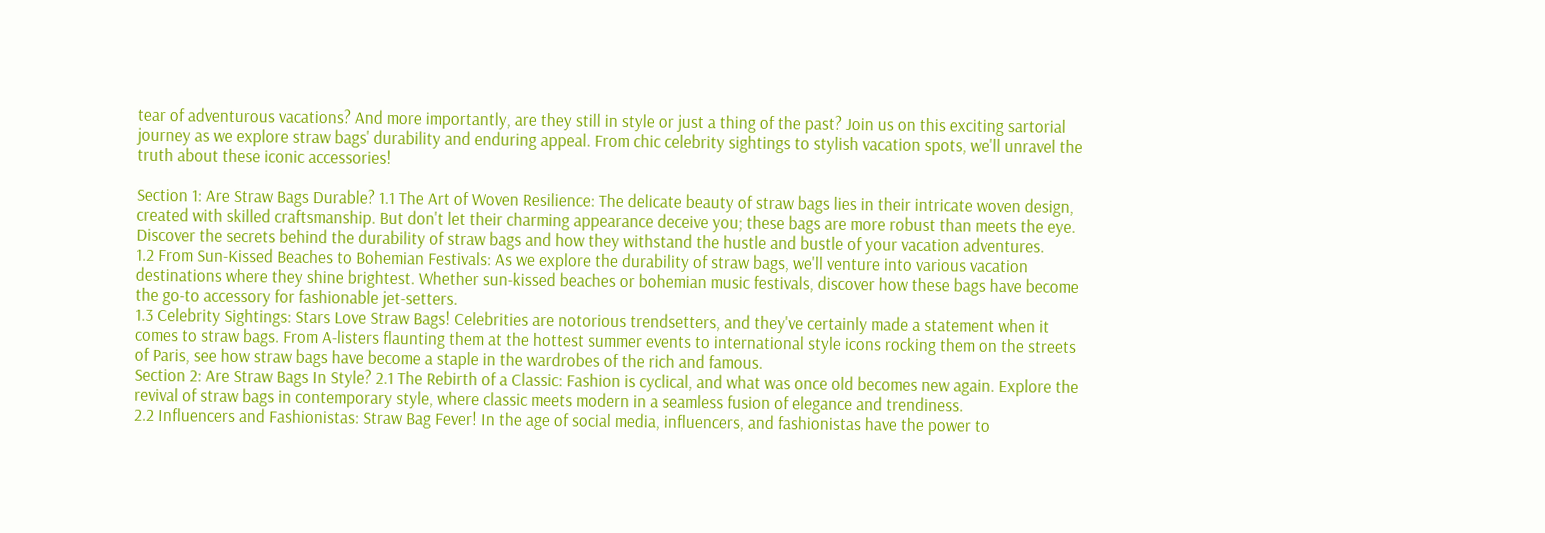tear of adventurous vacations? And more importantly, are they still in style or just a thing of the past? Join us on this exciting sartorial journey as we explore straw bags' durability and enduring appeal. From chic celebrity sightings to stylish vacation spots, we'll unravel the truth about these iconic accessories!

Section 1: Are Straw Bags Durable? 1.1 The Art of Woven Resilience: The delicate beauty of straw bags lies in their intricate woven design, created with skilled craftsmanship. But don't let their charming appearance deceive you; these bags are more robust than meets the eye. Discover the secrets behind the durability of straw bags and how they withstand the hustle and bustle of your vacation adventures.
1.2 From Sun-Kissed Beaches to Bohemian Festivals: As we explore the durability of straw bags, we'll venture into various vacation destinations where they shine brightest. Whether sun-kissed beaches or bohemian music festivals, discover how these bags have become the go-to accessory for fashionable jet-setters.
1.3 Celebrity Sightings: Stars Love Straw Bags! Celebrities are notorious trendsetters, and they've certainly made a statement when it comes to straw bags. From A-listers flaunting them at the hottest summer events to international style icons rocking them on the streets of Paris, see how straw bags have become a staple in the wardrobes of the rich and famous.
Section 2: Are Straw Bags In Style? 2.1 The Rebirth of a Classic: Fashion is cyclical, and what was once old becomes new again. Explore the revival of straw bags in contemporary style, where classic meets modern in a seamless fusion of elegance and trendiness.
2.2 Influencers and Fashionistas: Straw Bag Fever! In the age of social media, influencers, and fashionistas have the power to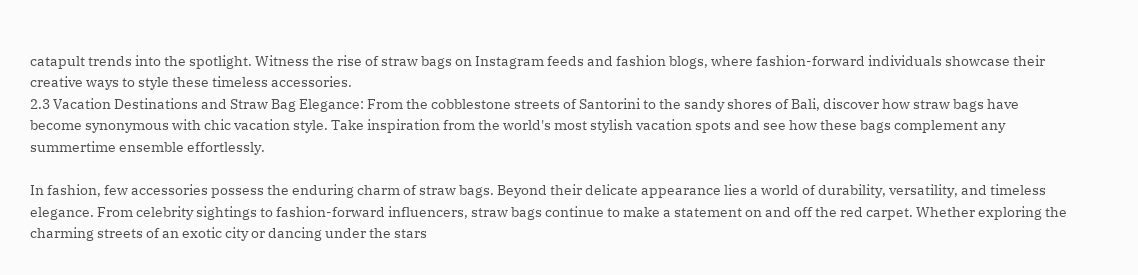catapult trends into the spotlight. Witness the rise of straw bags on Instagram feeds and fashion blogs, where fashion-forward individuals showcase their creative ways to style these timeless accessories.
2.3 Vacation Destinations and Straw Bag Elegance: From the cobblestone streets of Santorini to the sandy shores of Bali, discover how straw bags have become synonymous with chic vacation style. Take inspiration from the world's most stylish vacation spots and see how these bags complement any summertime ensemble effortlessly.

In fashion, few accessories possess the enduring charm of straw bags. Beyond their delicate appearance lies a world of durability, versatility, and timeless elegance. From celebrity sightings to fashion-forward influencers, straw bags continue to make a statement on and off the red carpet. Whether exploring the charming streets of an exotic city or dancing under the stars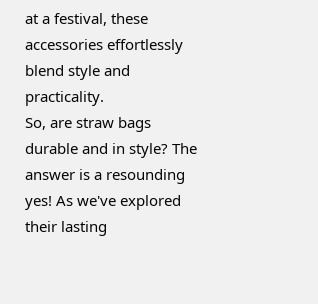at a festival, these accessories effortlessly blend style and practicality.
So, are straw bags durable and in style? The answer is a resounding yes! As we've explored their lasting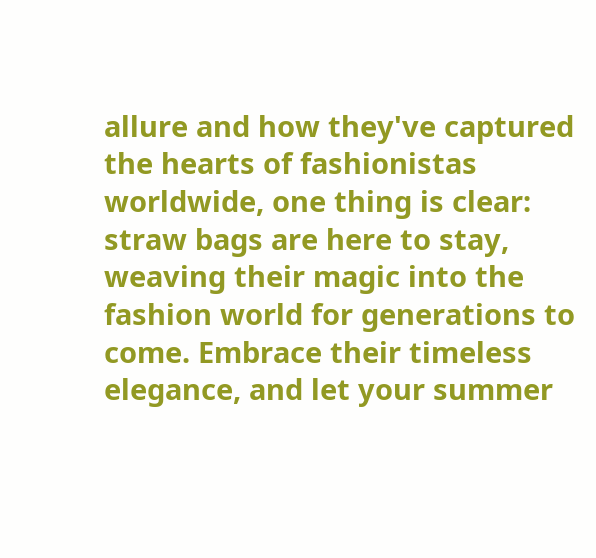allure and how they've captured the hearts of fashionistas worldwide, one thing is clear: straw bags are here to stay, weaving their magic into the fashion world for generations to come. Embrace their timeless elegance, and let your summer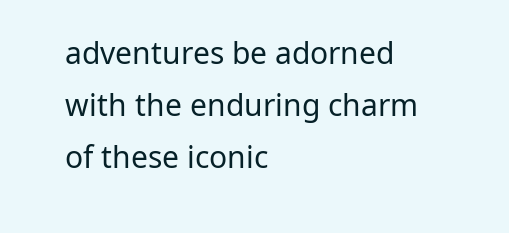adventures be adorned with the enduring charm of these iconic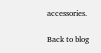accessories.

Back to blog